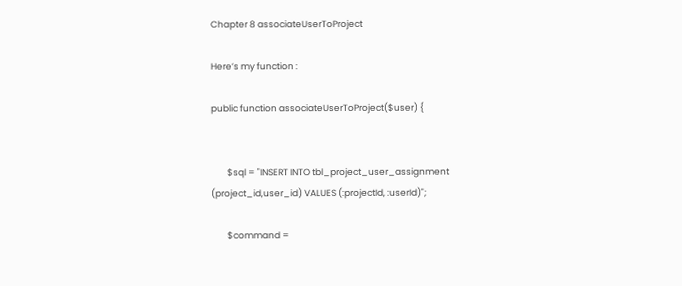Chapter 8 associateUserToProject

Here’s my function :

public function associateUserToProject($user) {


        $sql = "INSERT INTO tbl_project_user_assignment (project_id,user_id) VALUES (:projectId, :userId)";

        $command =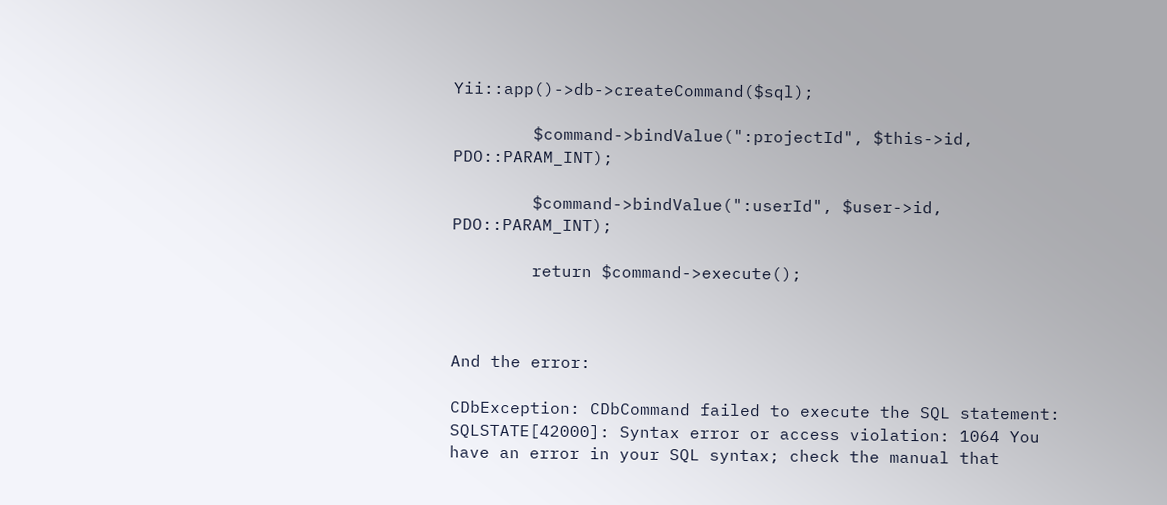Yii::app()->db->createCommand($sql);

        $command->bindValue(":projectId", $this->id, PDO::PARAM_INT);

        $command->bindValue(":userId", $user->id, PDO::PARAM_INT);

        return $command->execute();



And the error:

CDbException: CDbCommand failed to execute the SQL statement: SQLSTATE[42000]: Syntax error or access violation: 1064 You have an error in your SQL syntax; check the manual that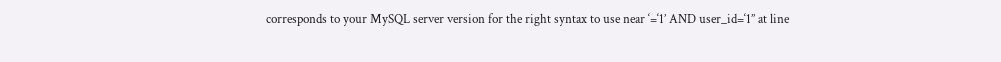corresponds to your MySQL server version for the right syntax to use near ‘=‘1’ AND user_id=‘1’’ at line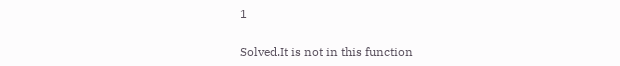1

Solved.It is not in this function